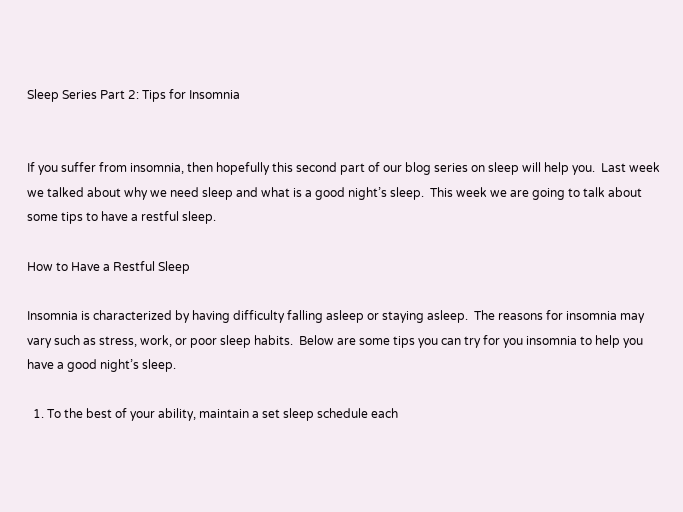Sleep Series Part 2: Tips for Insomnia


If you suffer from insomnia, then hopefully this second part of our blog series on sleep will help you.  Last week we talked about why we need sleep and what is a good night’s sleep.  This week we are going to talk about some tips to have a restful sleep.

How to Have a Restful Sleep

Insomnia is characterized by having difficulty falling asleep or staying asleep.  The reasons for insomnia may vary such as stress, work, or poor sleep habits.  Below are some tips you can try for you insomnia to help you have a good night’s sleep.

  1. To the best of your ability, maintain a set sleep schedule each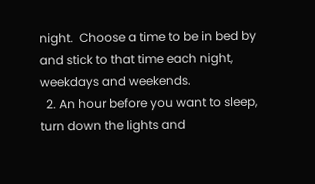night.  Choose a time to be in bed by and stick to that time each night, weekdays and weekends.
  2. An hour before you want to sleep, turn down the lights and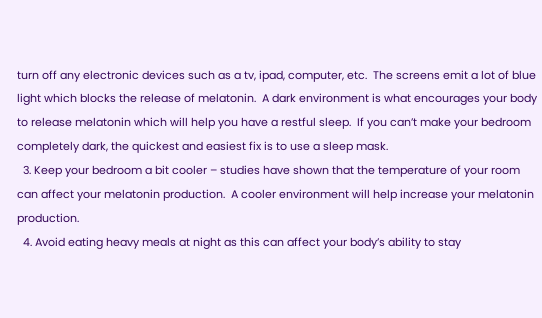turn off any electronic devices such as a tv, ipad, computer, etc.  The screens emit a lot of blue light which blocks the release of melatonin.  A dark environment is what encourages your body to release melatonin which will help you have a restful sleep.  If you can’t make your bedroom completely dark, the quickest and easiest fix is to use a sleep mask.
  3. Keep your bedroom a bit cooler – studies have shown that the temperature of your room can affect your melatonin production.  A cooler environment will help increase your melatonin production.
  4. Avoid eating heavy meals at night as this can affect your body’s ability to stay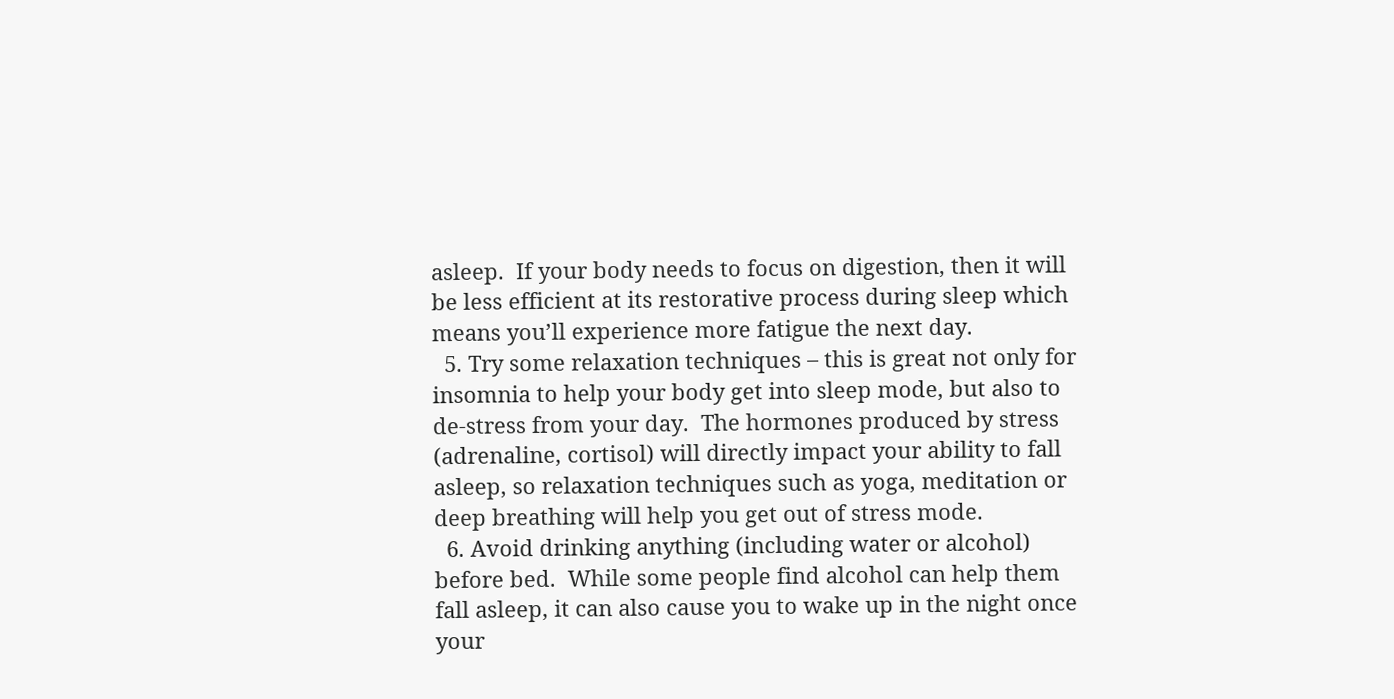asleep.  If your body needs to focus on digestion, then it will be less efficient at its restorative process during sleep which means you’ll experience more fatigue the next day.
  5. Try some relaxation techniques – this is great not only for insomnia to help your body get into sleep mode, but also to de-stress from your day.  The hormones produced by stress (adrenaline, cortisol) will directly impact your ability to fall asleep, so relaxation techniques such as yoga, meditation or deep breathing will help you get out of stress mode.
  6. Avoid drinking anything (including water or alcohol) before bed.  While some people find alcohol can help them fall asleep, it can also cause you to wake up in the night once your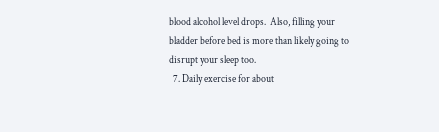blood alcohol level drops.  Also, filling your bladder before bed is more than likely going to disrupt your sleep too.
  7. Daily exercise for about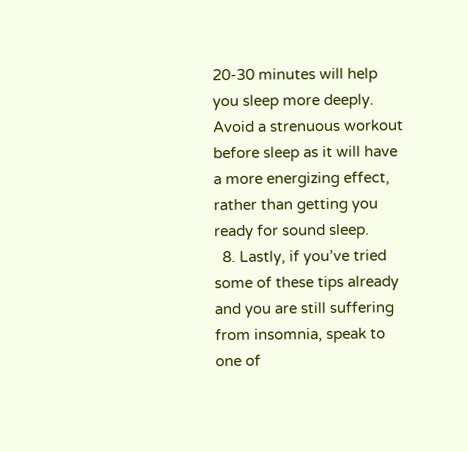20-30 minutes will help you sleep more deeply.  Avoid a strenuous workout before sleep as it will have a more energizing effect, rather than getting you ready for sound sleep.
  8. Lastly, if you’ve tried some of these tips already and you are still suffering from insomnia, speak to one of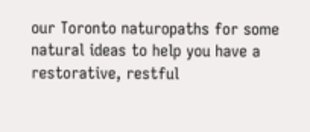our Toronto naturopaths for some natural ideas to help you have a restorative, restful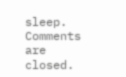sleep.
Comments are closed.